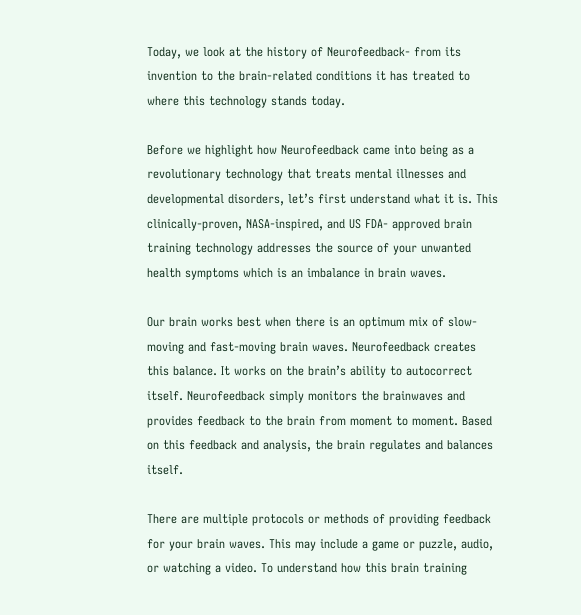Today, we look at the history of Neurofeedback- from its invention to the brain-related conditions it has treated to where this technology stands today.

Before we highlight how Neurofeedback came into being as a revolutionary technology that treats mental illnesses and developmental disorders, let’s first understand what it is. This clinically-proven, NASA-inspired, and US FDA- approved brain training technology addresses the source of your unwanted health symptoms which is an imbalance in brain waves.

Our brain works best when there is an optimum mix of slow-moving and fast-moving brain waves. Neurofeedback creates this balance. It works on the brain’s ability to autocorrect itself. Neurofeedback simply monitors the brainwaves and provides feedback to the brain from moment to moment. Based on this feedback and analysis, the brain regulates and balances itself.

There are multiple protocols or methods of providing feedback for your brain waves. This may include a game or puzzle, audio, or watching a video. To understand how this brain training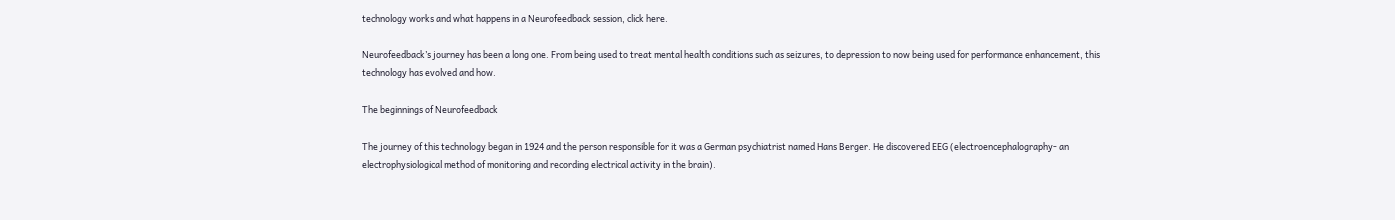technology works and what happens in a Neurofeedback session, click here.

Neurofeedback’s journey has been a long one. From being used to treat mental health conditions such as seizures, to depression to now being used for performance enhancement, this technology has evolved and how.

The beginnings of Neurofeedback

The journey of this technology began in 1924 and the person responsible for it was a German psychiatrist named Hans Berger. He discovered EEG (electroencephalography- an electrophysiological method of monitoring and recording electrical activity in the brain).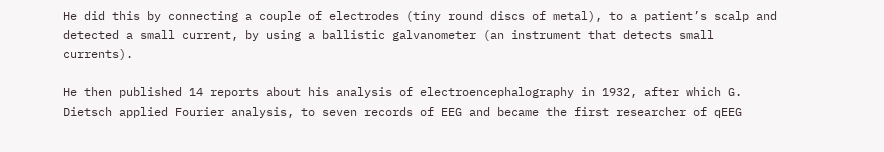He did this by connecting a couple of electrodes (tiny round discs of metal), to a patient’s scalp and detected a small current, by using a ballistic galvanometer (an instrument that detects small currents).

He then published 14 reports about his analysis of electroencephalography in 1932, after which G. Dietsch applied Fourier analysis, to seven records of EEG and became the first researcher of qEEG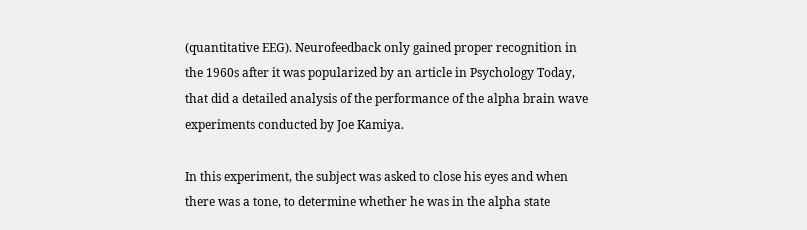(quantitative EEG). Neurofeedback only gained proper recognition in the 1960s after it was popularized by an article in Psychology Today, that did a detailed analysis of the performance of the alpha brain wave experiments conducted by Joe Kamiya.

In this experiment, the subject was asked to close his eyes and when there was a tone, to determine whether he was in the alpha state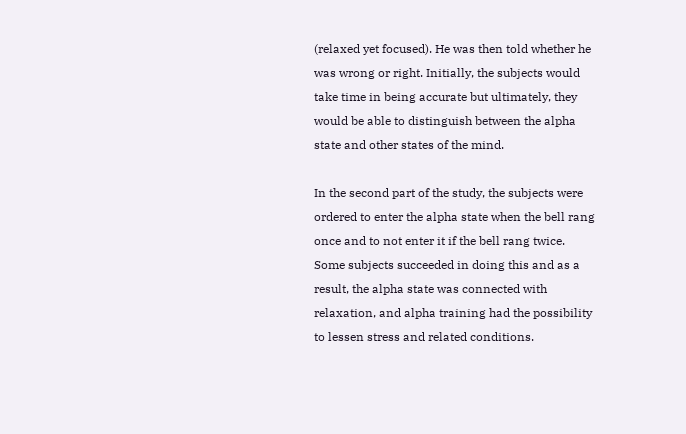(relaxed yet focused). He was then told whether he was wrong or right. Initially, the subjects would take time in being accurate but ultimately, they would be able to distinguish between the alpha state and other states of the mind.

In the second part of the study, the subjects were ordered to enter the alpha state when the bell rang once and to not enter it if the bell rang twice. Some subjects succeeded in doing this and as a result, the alpha state was connected with relaxation, and alpha training had the possibility to lessen stress and related conditions.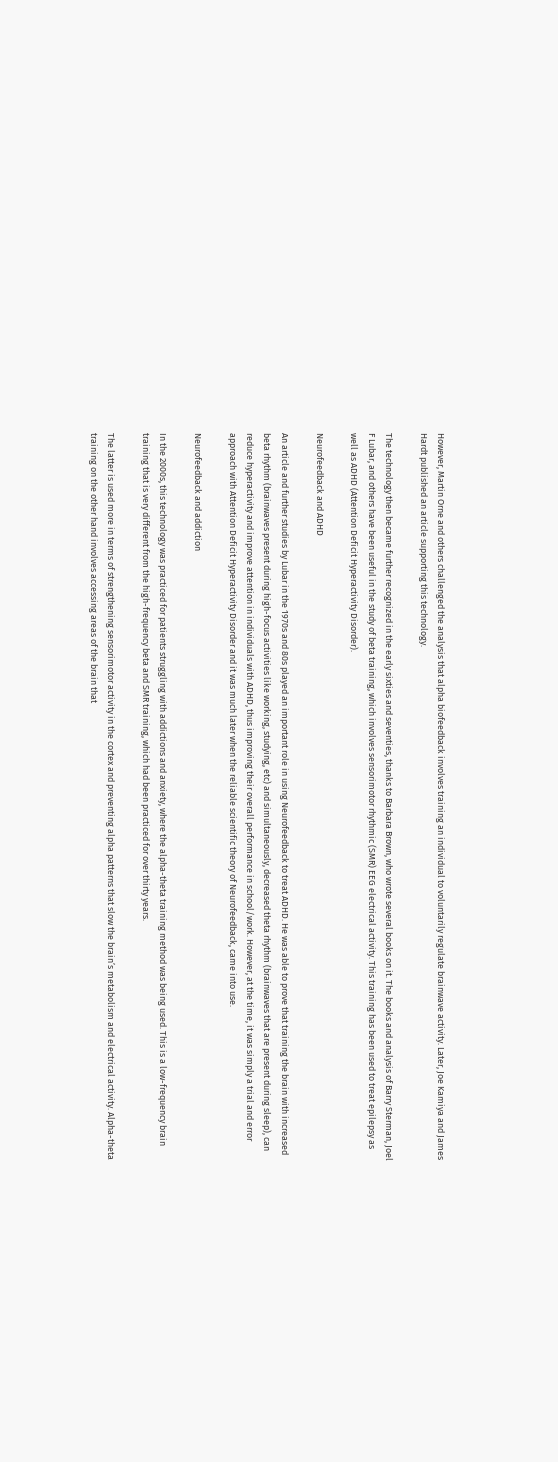However, Martin Orne and others challenged the analysis that alpha biofeedback involves training an individual to voluntarily regulate brainwave activity. Later, Joe Kamiya and James Hardt published an article supporting this technology.

The technology then became further recognized in the early sixties and seventies, thanks to Barbara Brown, who wrote several books on it. The books and analysis of Barry Sterman, Joel F Lubar, and others have been useful in the study of beta training, which involves sensorimotor rhythmic (SMR) EEG electrical activity. This training has been used to treat epilepsy as well as ADHD (Attention Deficit Hyperactivity Disorder).

Neurofeedback and ADHD

An article and further studies by Lubar in the 1970s and 80s played an important role in using Neurofeedback to treat ADHD. He was able to prove that training the brain with increased beta rhythm (brainwaves present during high-focus activities like working, studying, etc) and simultaneously, decreased theta rhythm (brainwaves that are present during sleep), can reduce hyperactivity and improve attention in individuals with ADHD, thus improving their overall performance in school/work. However, at the time, it was simply a trial and error approach with Attention Deficit Hyperactivity Disorder and it was much later when the reliable scientific theory of Neurofeedback, came into use.

Neurofeedback and addiction

In the 2000s, this technology was practiced for patients struggling with addictions and anxiety, where the alpha-theta training method was being used. This is a low-frequency brain training that is very different from the high-frequency beta and SMR training, which had been practiced for over thirty years.

The latter is used more in terms of strengthening sensorimotor activity in the cortex and preventing alpha patterns that slow the brain’s metabolism and electrical activity. Alpha-theta training on the other hand involves accessing areas of the brain that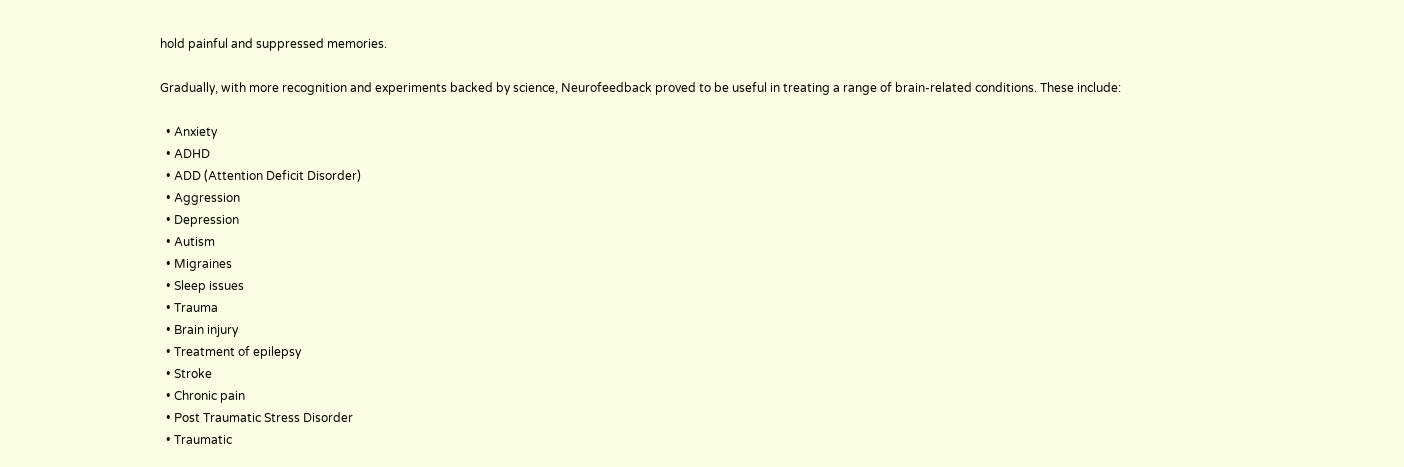hold painful and suppressed memories.

Gradually, with more recognition and experiments backed by science, Neurofeedback proved to be useful in treating a range of brain-related conditions. These include:

  • Anxiety
  • ADHD
  • ADD (Attention Deficit Disorder)
  • Aggression
  • Depression
  • Autism
  • Migraines
  • Sleep issues
  • Trauma
  • Brain injury
  • Treatment of epilepsy
  • Stroke
  • Chronic pain
  • Post Traumatic Stress Disorder
  • Traumatic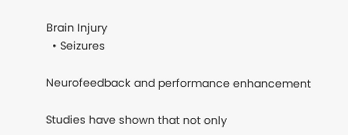Brain Injury
  • Seizures

Neurofeedback and performance enhancement

Studies have shown that not only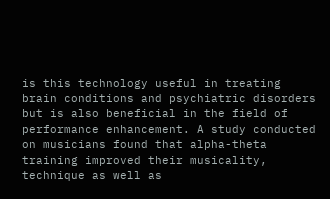is this technology useful in treating brain conditions and psychiatric disorders but is also beneficial in the field of performance enhancement. A study conducted on musicians found that alpha-theta training improved their musicality, technique as well as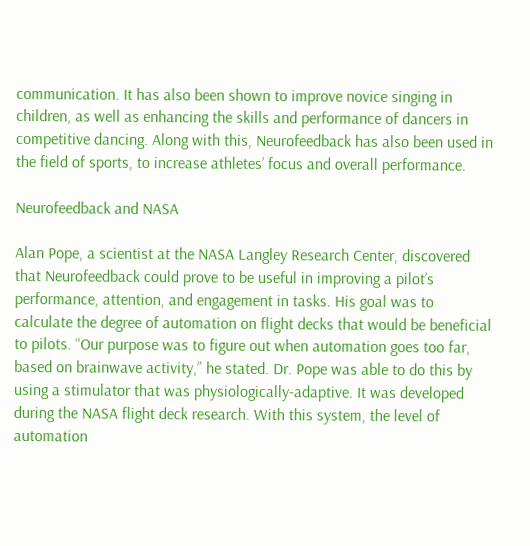communication. It has also been shown to improve novice singing in children, as well as enhancing the skills and performance of dancers in competitive dancing. Along with this, Neurofeedback has also been used in the field of sports, to increase athletes’ focus and overall performance.

Neurofeedback and NASA

Alan Pope, a scientist at the NASA Langley Research Center, discovered that Neurofeedback could prove to be useful in improving a pilot’s performance, attention, and engagement in tasks. His goal was to calculate the degree of automation on flight decks that would be beneficial to pilots. “Our purpose was to figure out when automation goes too far, based on brainwave activity,” he stated. Dr. Pope was able to do this by using a stimulator that was physiologically-adaptive. It was developed during the NASA flight deck research. With this system, the level of automation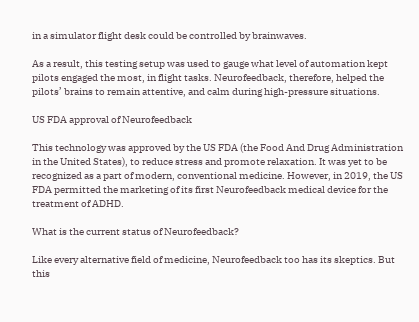in a simulator flight desk could be controlled by brainwaves.

As a result, this testing setup was used to gauge what level of automation kept pilots engaged the most, in flight tasks. Neurofeedback, therefore, helped the pilots’ brains to remain attentive, and calm during high-pressure situations.

US FDA approval of Neurofeedback

This technology was approved by the US FDA (the Food And Drug Administration in the United States), to reduce stress and promote relaxation. It was yet to be recognized as a part of modern, conventional medicine. However, in 2019, the US FDA permitted the marketing of its first Neurofeedback medical device for the treatment of ADHD.

What is the current status of Neurofeedback?

Like every alternative field of medicine, Neurofeedback too has its skeptics. But this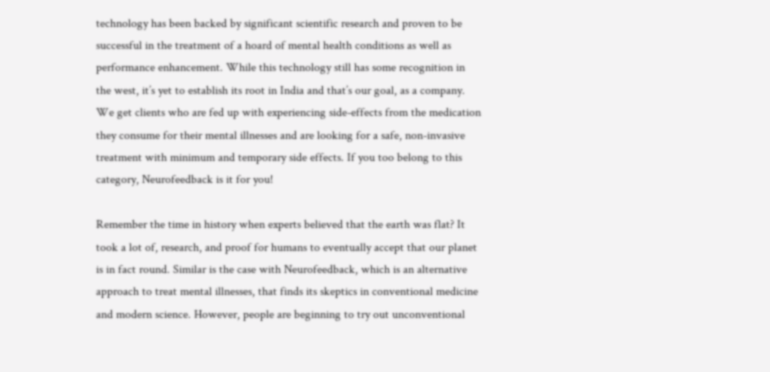technology has been backed by significant scientific research and proven to be successful in the treatment of a hoard of mental health conditions as well as performance enhancement. While this technology still has some recognition in the west, it’s yet to establish its root in India and that’s our goal, as a company. We get clients who are fed up with experiencing side-effects from the medication they consume for their mental illnesses and are looking for a safe, non-invasive treatment with minimum and temporary side effects. If you too belong to this category, Neurofeedback is it for you!

Remember the time in history when experts believed that the earth was flat? It took a lot of, research, and proof for humans to eventually accept that our planet is in fact round. Similar is the case with Neurofeedback, which is an alternative approach to treat mental illnesses, that finds its skeptics in conventional medicine and modern science. However, people are beginning to try out unconventional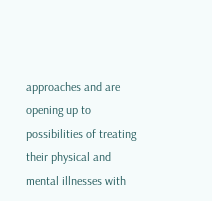approaches and are opening up to possibilities of treating their physical and mental illnesses with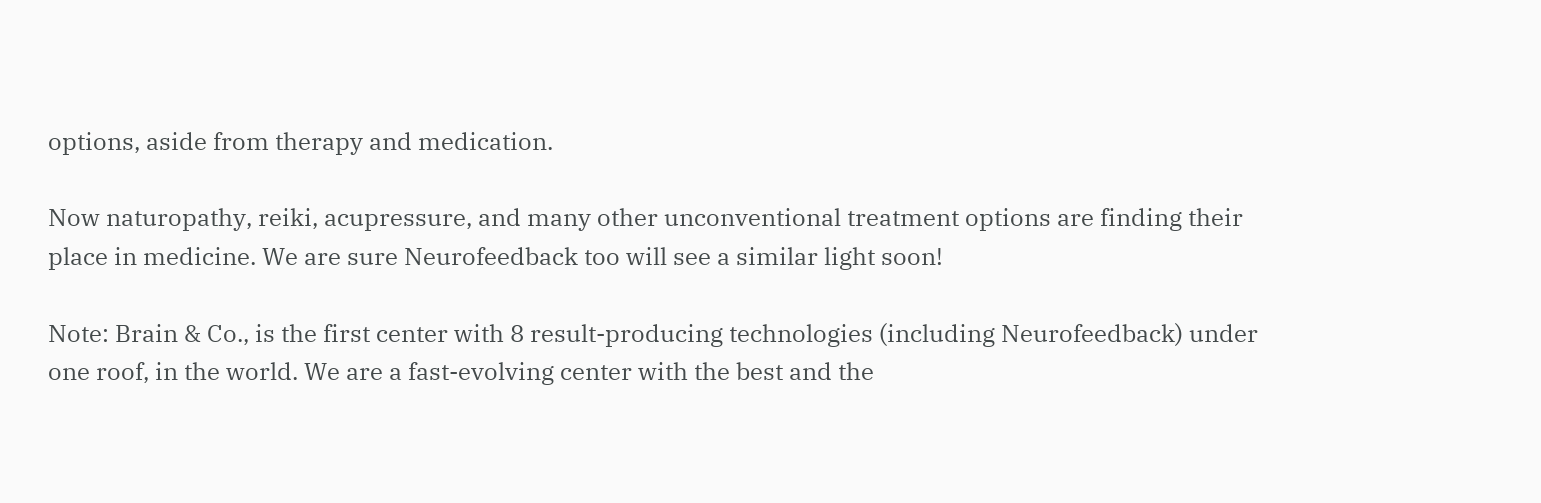options, aside from therapy and medication.

Now naturopathy, reiki, acupressure, and many other unconventional treatment options are finding their place in medicine. We are sure Neurofeedback too will see a similar light soon!

Note: Brain & Co., is the first center with 8 result-producing technologies (including Neurofeedback) under one roof, in the world. We are a fast-evolving center with the best and the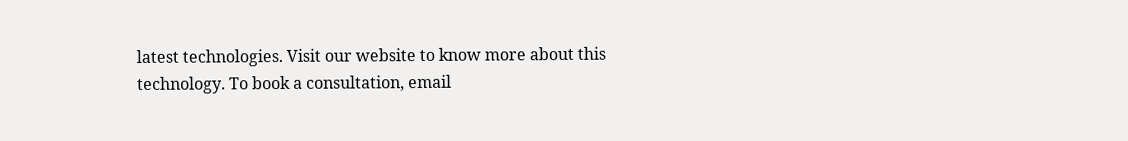latest technologies. Visit our website to know more about this technology. To book a consultation, email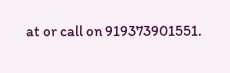at or call on 919373901551.